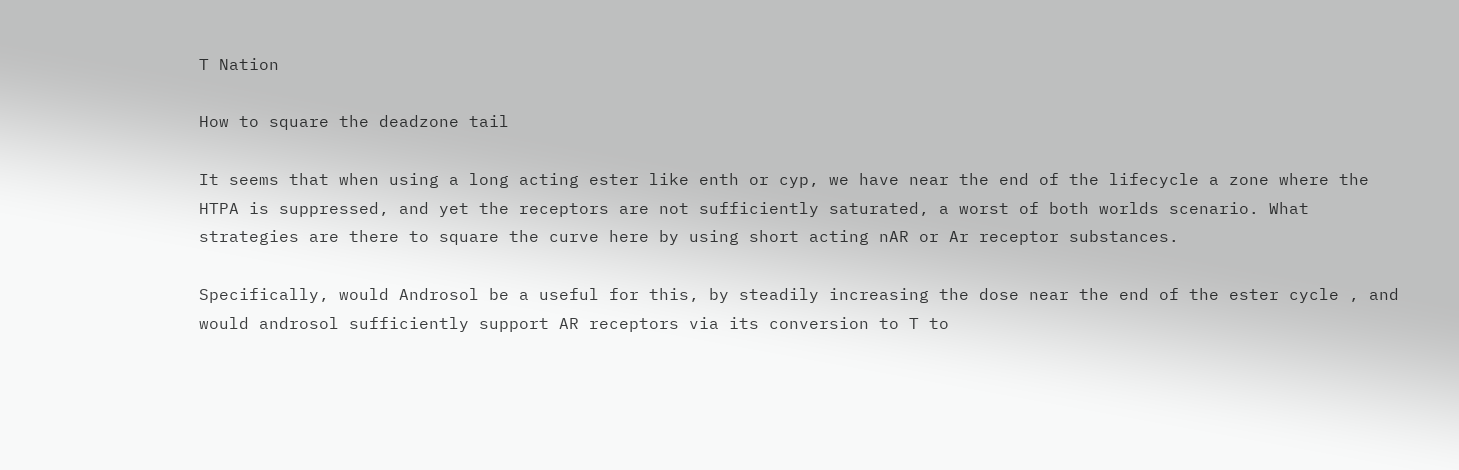T Nation

How to square the deadzone tail

It seems that when using a long acting ester like enth or cyp, we have near the end of the lifecycle a zone where the HTPA is suppressed, and yet the receptors are not sufficiently saturated, a worst of both worlds scenario. What strategies are there to square the curve here by using short acting nAR or Ar receptor substances.

Specifically, would Androsol be a useful for this, by steadily increasing the dose near the end of the ester cycle , and would androsol sufficiently support AR receptors via its conversion to T to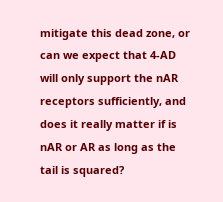mitigate this dead zone, or can we expect that 4-AD will only support the nAR receptors sufficiently, and does it really matter if is nAR or AR as long as the tail is squared?